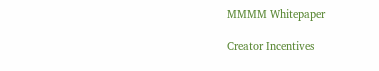MMMM Whitepaper

Creator Incentives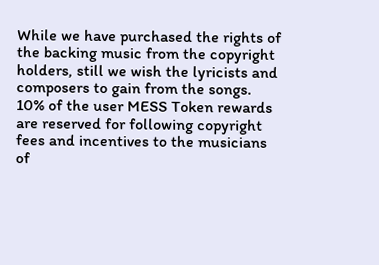While we have purchased the rights of the backing music from the copyright holders, still we wish the lyricists and composers to gain from the songs. 10% of the user MESS Token rewards are reserved for following copyright fees and incentives to the musicians of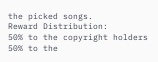the picked songs.
Reward Distribution:
50% to the copyright holders
50% to the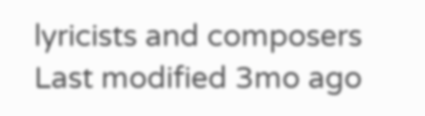lyricists and composers
Last modified 3mo ago